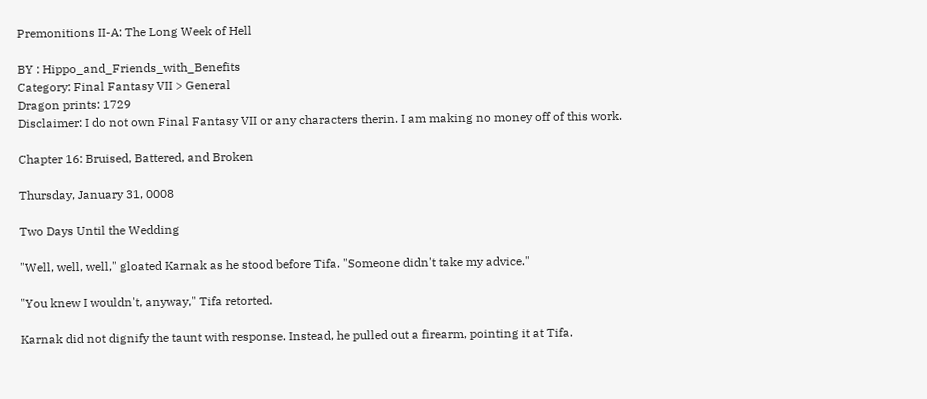Premonitions II-A: The Long Week of Hell

BY : Hippo_and_Friends_with_Benefits
Category: Final Fantasy VII > General
Dragon prints: 1729
Disclaimer: I do not own Final Fantasy VII or any characters therin. I am making no money off of this work.

Chapter 16: Bruised, Battered, and Broken

Thursday, January 31, 0008

Two Days Until the Wedding

"Well, well, well," gloated Karnak as he stood before Tifa. "Someone didn't take my advice."

"You knew I wouldn't, anyway," Tifa retorted.

Karnak did not dignify the taunt with response. Instead, he pulled out a firearm, pointing it at Tifa.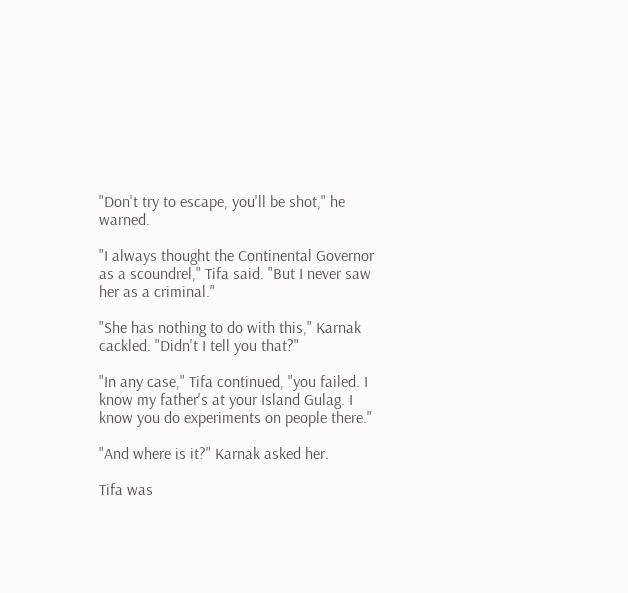"Don't try to escape, you'll be shot," he warned.

"I always thought the Continental Governor as a scoundrel," Tifa said. "But I never saw her as a criminal."

"She has nothing to do with this," Karnak cackled. "Didn't I tell you that?"

"In any case," Tifa continued, "you failed. I know my father's at your Island Gulag. I know you do experiments on people there."

"And where is it?" Karnak asked her.

Tifa was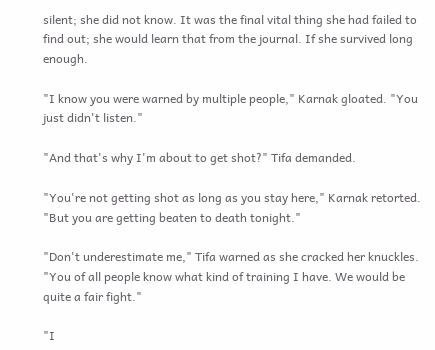silent; she did not know. It was the final vital thing she had failed to find out; she would learn that from the journal. If she survived long enough.

"I know you were warned by multiple people," Karnak gloated. "You just didn't listen."

"And that's why I'm about to get shot?" Tifa demanded.

"You're not getting shot as long as you stay here," Karnak retorted. "But you are getting beaten to death tonight."

"Don't underestimate me," Tifa warned as she cracked her knuckles. "You of all people know what kind of training I have. We would be quite a fair fight."

"I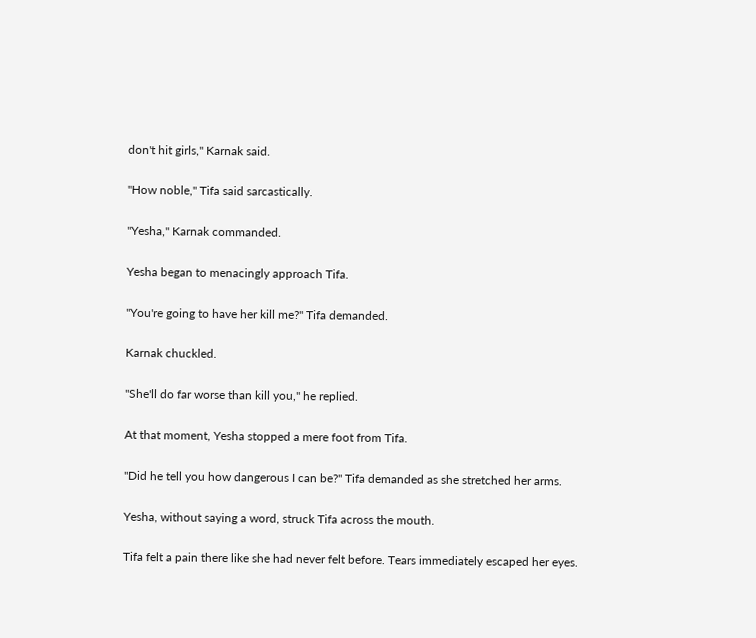don't hit girls," Karnak said.

"How noble," Tifa said sarcastically.

"Yesha," Karnak commanded.

Yesha began to menacingly approach Tifa.

"You're going to have her kill me?" Tifa demanded.

Karnak chuckled.

"She'll do far worse than kill you," he replied.

At that moment, Yesha stopped a mere foot from Tifa.

"Did he tell you how dangerous I can be?" Tifa demanded as she stretched her arms.

Yesha, without saying a word, struck Tifa across the mouth.

Tifa felt a pain there like she had never felt before. Tears immediately escaped her eyes.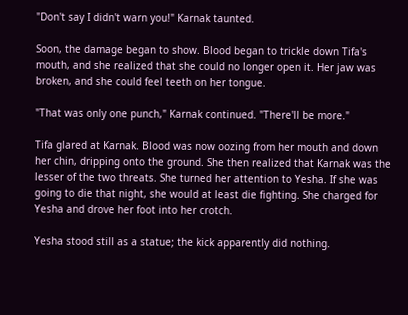"Don't say I didn't warn you!" Karnak taunted.

Soon, the damage began to show. Blood began to trickle down Tifa's mouth, and she realized that she could no longer open it. Her jaw was broken, and she could feel teeth on her tongue.

"That was only one punch," Karnak continued. "There'll be more."

Tifa glared at Karnak. Blood was now oozing from her mouth and down her chin, dripping onto the ground. She then realized that Karnak was the lesser of the two threats. She turned her attention to Yesha. If she was going to die that night, she would at least die fighting. She charged for Yesha and drove her foot into her crotch.

Yesha stood still as a statue; the kick apparently did nothing.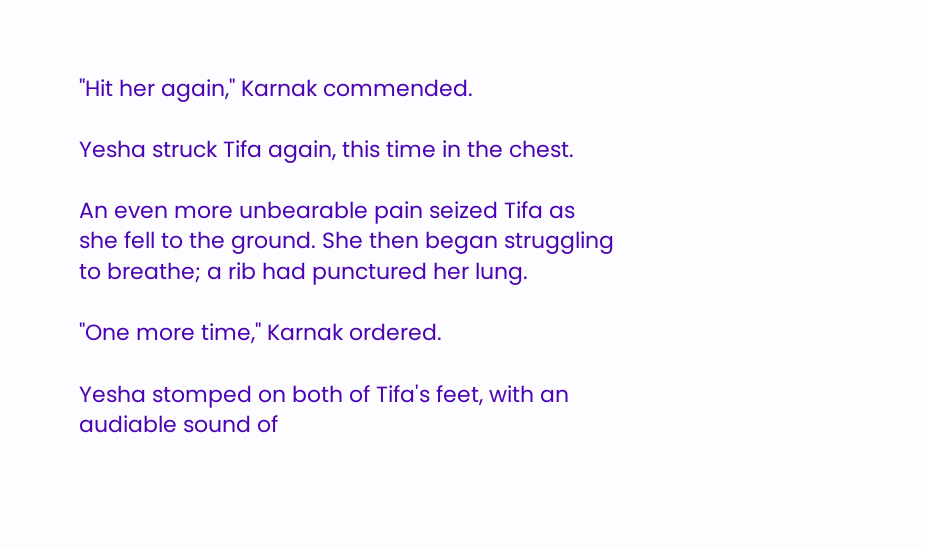"Hit her again," Karnak commended.

Yesha struck Tifa again, this time in the chest.

An even more unbearable pain seized Tifa as she fell to the ground. She then began struggling to breathe; a rib had punctured her lung.

"One more time," Karnak ordered.

Yesha stomped on both of Tifa's feet, with an audiable sound of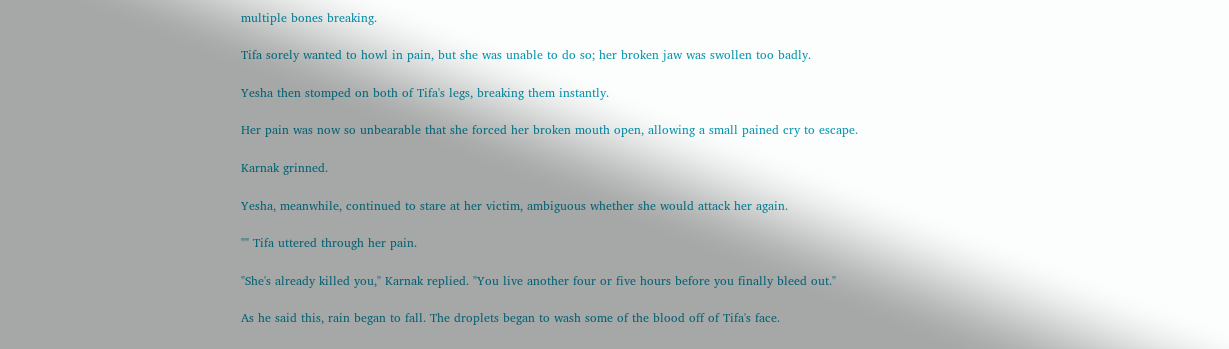multiple bones breaking.

Tifa sorely wanted to howl in pain, but she was unable to do so; her broken jaw was swollen too badly.

Yesha then stomped on both of Tifa's legs, breaking them instantly.

Her pain was now so unbearable that she forced her broken mouth open, allowing a small pained cry to escape.

Karnak grinned.

Yesha, meanwhile, continued to stare at her victim, ambiguous whether she would attack her again.

"" Tifa uttered through her pain.

"She's already killed you," Karnak replied. "You live another four or five hours before you finally bleed out."

As he said this, rain began to fall. The droplets began to wash some of the blood off of Tifa's face.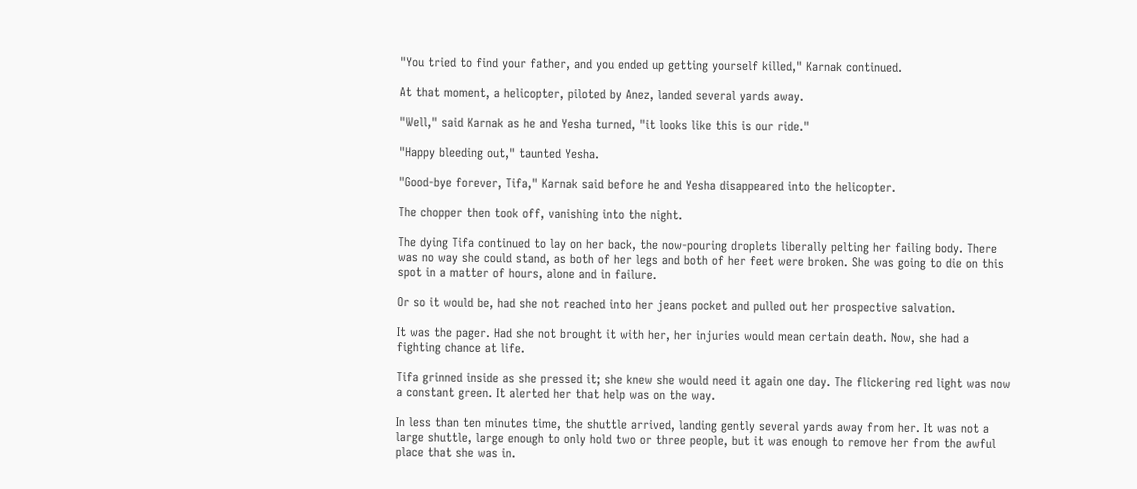"You tried to find your father, and you ended up getting yourself killed," Karnak continued.

At that moment, a helicopter, piloted by Anez, landed several yards away.

"Well," said Karnak as he and Yesha turned, "it looks like this is our ride."

"Happy bleeding out," taunted Yesha.

"Good-bye forever, Tifa," Karnak said before he and Yesha disappeared into the helicopter.

The chopper then took off, vanishing into the night.

The dying Tifa continued to lay on her back, the now-pouring droplets liberally pelting her failing body. There was no way she could stand, as both of her legs and both of her feet were broken. She was going to die on this spot in a matter of hours, alone and in failure.

Or so it would be, had she not reached into her jeans pocket and pulled out her prospective salvation.

It was the pager. Had she not brought it with her, her injuries would mean certain death. Now, she had a fighting chance at life.

Tifa grinned inside as she pressed it; she knew she would need it again one day. The flickering red light was now a constant green. It alerted her that help was on the way.

In less than ten minutes time, the shuttle arrived, landing gently several yards away from her. It was not a large shuttle, large enough to only hold two or three people, but it was enough to remove her from the awful place that she was in.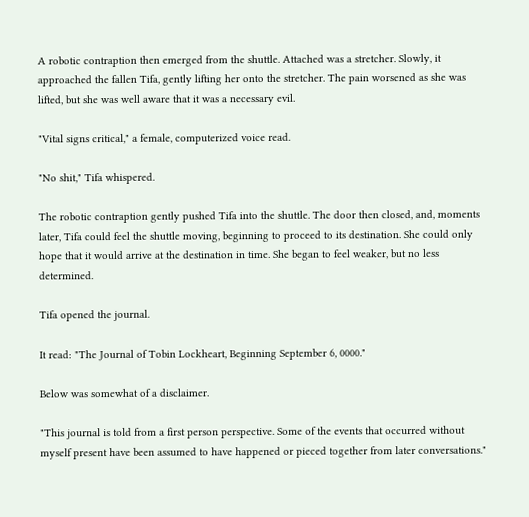A robotic contraption then emerged from the shuttle. Attached was a stretcher. Slowly, it approached the fallen Tifa, gently lifting her onto the stretcher. The pain worsened as she was lifted, but she was well aware that it was a necessary evil.

"Vital signs critical," a female, computerized voice read.

"No shit," Tifa whispered.

The robotic contraption gently pushed Tifa into the shuttle. The door then closed, and, moments later, Tifa could feel the shuttle moving, beginning to proceed to its destination. She could only hope that it would arrive at the destination in time. She began to feel weaker, but no less determined.

Tifa opened the journal.

It read: "The Journal of Tobin Lockheart, Beginning September 6, 0000."

Below was somewhat of a disclaimer.

"This journal is told from a first person perspective. Some of the events that occurred without myself present have been assumed to have happened or pieced together from later conversations."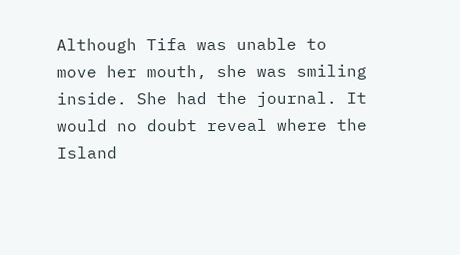Although Tifa was unable to move her mouth, she was smiling inside. She had the journal. It would no doubt reveal where the Island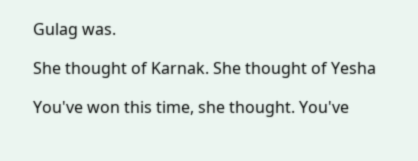Gulag was.

She thought of Karnak. She thought of Yesha

You've won this time, she thought. You've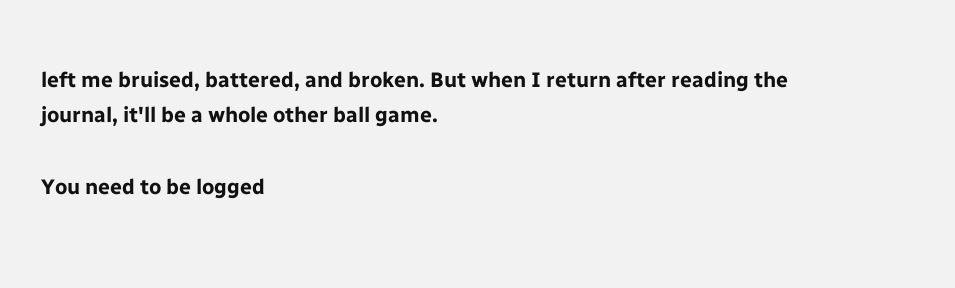left me bruised, battered, and broken. But when I return after reading the journal, it'll be a whole other ball game.

You need to be logged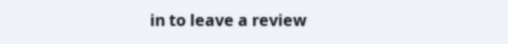in to leave a review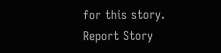for this story.
Report Story